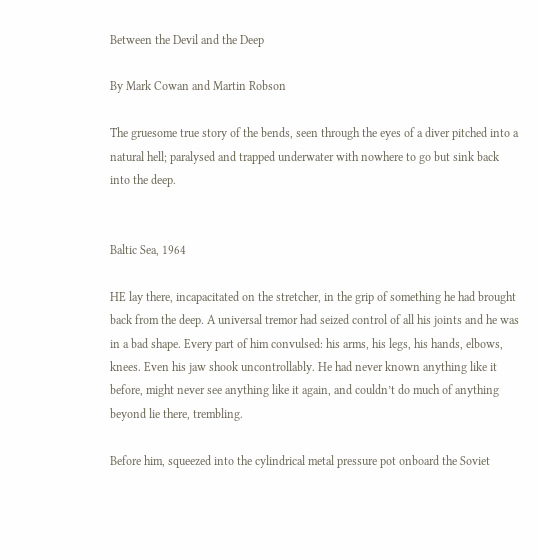Between the Devil and the Deep

By Mark Cowan and Martin Robson

The gruesome true story of the bends, seen through the eyes of a diver pitched into a natural hell; paralysed and trapped underwater with nowhere to go but sink back into the deep.


Baltic Sea, 1964

HE lay there, incapacitated on the stretcher, in the grip of something he had brought back from the deep. A universal tremor had seized control of all his joints and he was in a bad shape. Every part of him convulsed: his arms, his legs, his hands, elbows, knees. Even his jaw shook uncontrollably. He had never known anything like it before, might never see anything like it again, and couldn’t do much of anything beyond lie there, trembling.

Before him, squeezed into the cylindrical metal pressure pot onboard the Soviet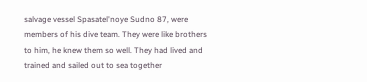salvage vessel Spasatel'noye Sudno 87, were members of his dive team. They were like brothers to him, he knew them so well. They had lived and trained and sailed out to sea together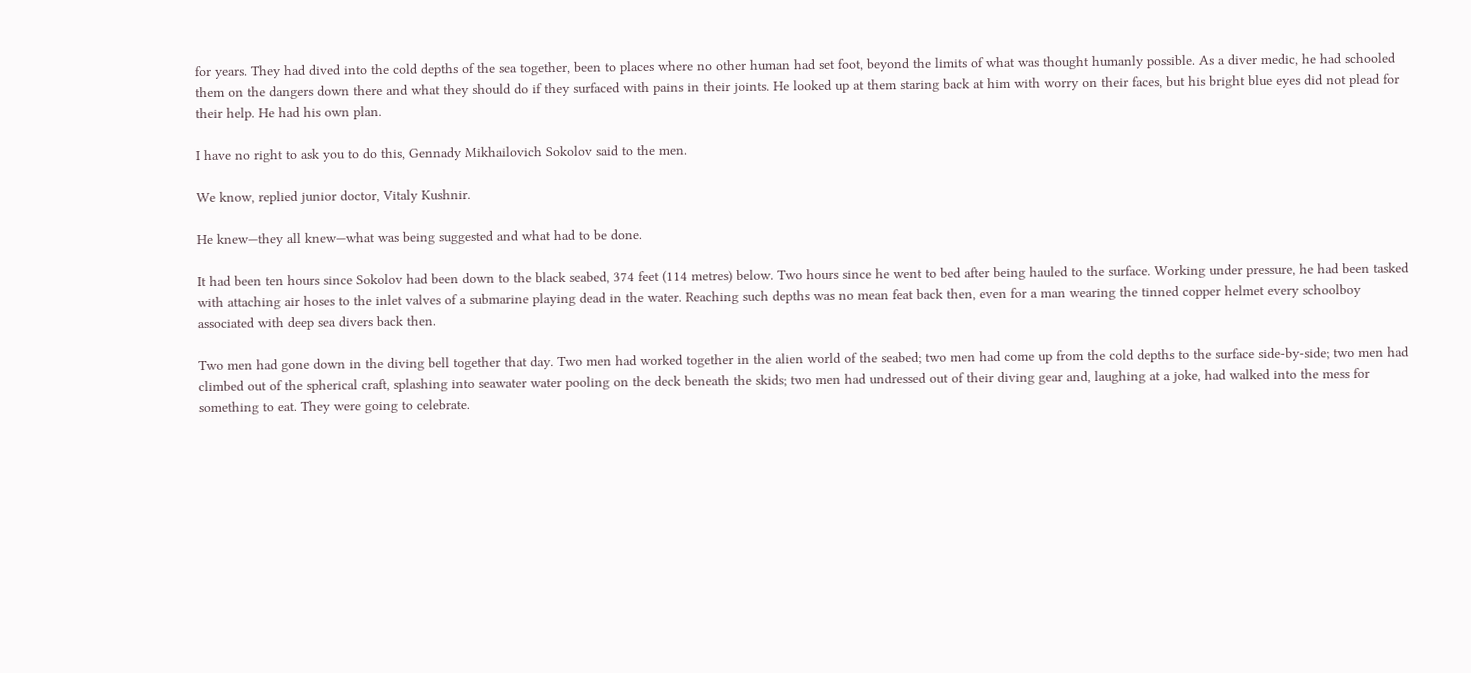for years. They had dived into the cold depths of the sea together, been to places where no other human had set foot, beyond the limits of what was thought humanly possible. As a diver medic, he had schooled them on the dangers down there and what they should do if they surfaced with pains in their joints. He looked up at them staring back at him with worry on their faces, but his bright blue eyes did not plead for their help. He had his own plan.

I have no right to ask you to do this, Gennady Mikhailovich Sokolov said to the men.

We know, replied junior doctor, Vitaly Kushnir.

He knew—they all knew—what was being suggested and what had to be done.

It had been ten hours since Sokolov had been down to the black seabed, 374 feet (114 metres) below. Two hours since he went to bed after being hauled to the surface. Working under pressure, he had been tasked with attaching air hoses to the inlet valves of a submarine playing dead in the water. Reaching such depths was no mean feat back then, even for a man wearing the tinned copper helmet every schoolboy associated with deep sea divers back then.

Two men had gone down in the diving bell together that day. Two men had worked together in the alien world of the seabed; two men had come up from the cold depths to the surface side-by-side; two men had climbed out of the spherical craft, splashing into seawater water pooling on the deck beneath the skids; two men had undressed out of their diving gear and, laughing at a joke, had walked into the mess for something to eat. They were going to celebrate.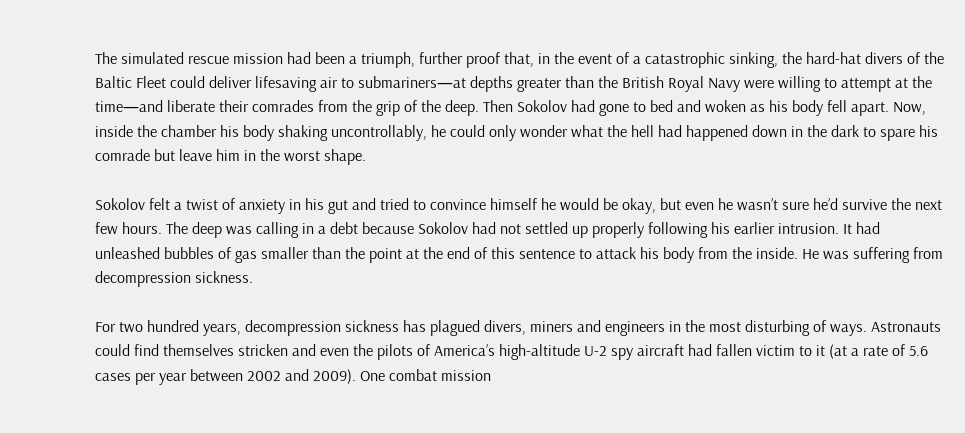The simulated rescue mission had been a triumph, further proof that, in the event of a catastrophic sinking, the hard-hat divers of the Baltic Fleet could deliver lifesaving air to submariners—at depths greater than the British Royal Navy were willing to attempt at the time—and liberate their comrades from the grip of the deep. Then Sokolov had gone to bed and woken as his body fell apart. Now, inside the chamber his body shaking uncontrollably, he could only wonder what the hell had happened down in the dark to spare his comrade but leave him in the worst shape.

Sokolov felt a twist of anxiety in his gut and tried to convince himself he would be okay, but even he wasn’t sure he’d survive the next few hours. The deep was calling in a debt because Sokolov had not settled up properly following his earlier intrusion. It had unleashed bubbles of gas smaller than the point at the end of this sentence to attack his body from the inside. He was suffering from decompression sickness.

For two hundred years, decompression sickness has plagued divers, miners and engineers in the most disturbing of ways. Astronauts could find themselves stricken and even the pilots of America’s high-altitude U-2 spy aircraft had fallen victim to it (at a rate of 5.6 cases per year between 2002 and 2009). One combat mission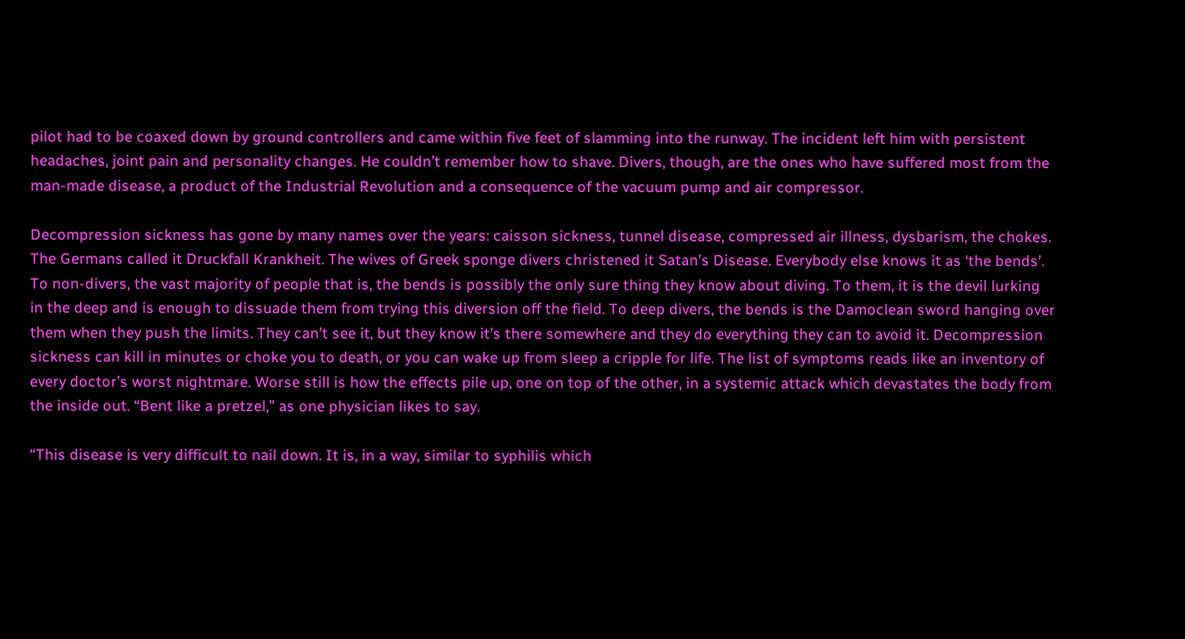pilot had to be coaxed down by ground controllers and came within five feet of slamming into the runway. The incident left him with persistent headaches, joint pain and personality changes. He couldn’t remember how to shave. Divers, though, are the ones who have suffered most from the man-made disease, a product of the Industrial Revolution and a consequence of the vacuum pump and air compressor.

Decompression sickness has gone by many names over the years: caisson sickness, tunnel disease, compressed air illness, dysbarism, the chokes. The Germans called it Druckfall Krankheit. The wives of Greek sponge divers christened it Satan’s Disease. Everybody else knows it as ‘the bends’. To non-divers, the vast majority of people that is, the bends is possibly the only sure thing they know about diving. To them, it is the devil lurking in the deep and is enough to dissuade them from trying this diversion off the field. To deep divers, the bends is the Damoclean sword hanging over them when they push the limits. They can’t see it, but they know it’s there somewhere and they do everything they can to avoid it. Decompression sickness can kill in minutes or choke you to death, or you can wake up from sleep a cripple for life. The list of symptoms reads like an inventory of every doctor’s worst nightmare. Worse still is how the effects pile up, one on top of the other, in a systemic attack which devastates the body from the inside out. “Bent like a pretzel,” as one physician likes to say.

“This disease is very difficult to nail down. It is, in a way, similar to syphilis which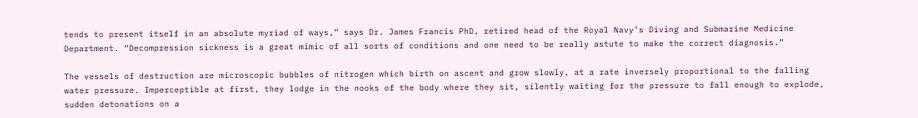tends to present itself in an absolute myriad of ways,” says Dr. James Francis PhD, retired head of the Royal Navy’s Diving and Submarine Medicine Department. “Decompression sickness is a great mimic of all sorts of conditions and one need to be really astute to make the correct diagnosis.”

The vessels of destruction are microscopic bubbles of nitrogen which birth on ascent and grow slowly, at a rate inversely proportional to the falling water pressure. Imperceptible at first, they lodge in the nooks of the body where they sit, silently waiting for the pressure to fall enough to explode, sudden detonations on a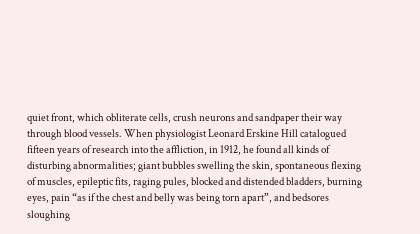quiet front, which obliterate cells, crush neurons and sandpaper their way through blood vessels. When physiologist Leonard Erskine Hill catalogued fifteen years of research into the affliction, in 1912, he found all kinds of disturbing abnormalities; giant bubbles swelling the skin, spontaneous flexing of muscles, epileptic fits, raging pules, blocked and distended bladders, burning eyes, pain “as if the chest and belly was being torn apart”, and bedsores sloughing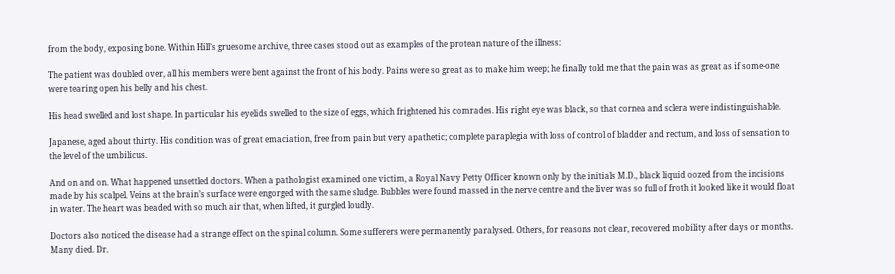from the body, exposing bone. Within Hill’s gruesome archive, three cases stood out as examples of the protean nature of the illness:

The patient was doubled over, all his members were bent against the front of his body. Pains were so great as to make him weep; he finally told me that the pain was as great as if some-one were tearing open his belly and his chest.

His head swelled and lost shape. In particular his eyelids swelled to the size of eggs, which frightened his comrades. His right eye was black, so that cornea and sclera were indistinguishable.

Japanese, aged about thirty. His condition was of great emaciation, free from pain but very apathetic; complete paraplegia with loss of control of bladder and rectum, and loss of sensation to the level of the umbilicus.

And on and on. What happened unsettled doctors. When a pathologist examined one victim, a Royal Navy Petty Officer known only by the initials M.D., black liquid oozed from the incisions made by his scalpel. Veins at the brain’s surface were engorged with the same sludge. Bubbles were found massed in the nerve centre and the liver was so full of froth it looked like it would float in water. The heart was beaded with so much air that, when lifted, it gurgled loudly.

Doctors also noticed the disease had a strange effect on the spinal column. Some sufferers were permanently paralysed. Others, for reasons not clear, recovered mobility after days or months. Many died. Dr.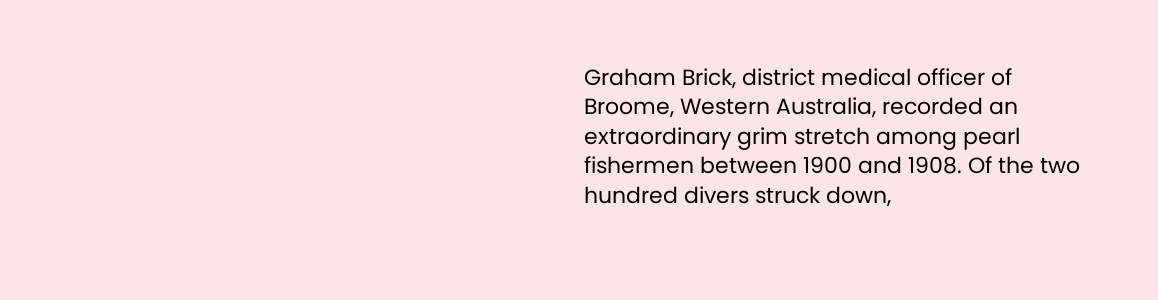Graham Brick, district medical officer of Broome, Western Australia, recorded an extraordinary grim stretch among pearl fishermen between 1900 and 1908. Of the two hundred divers struck down,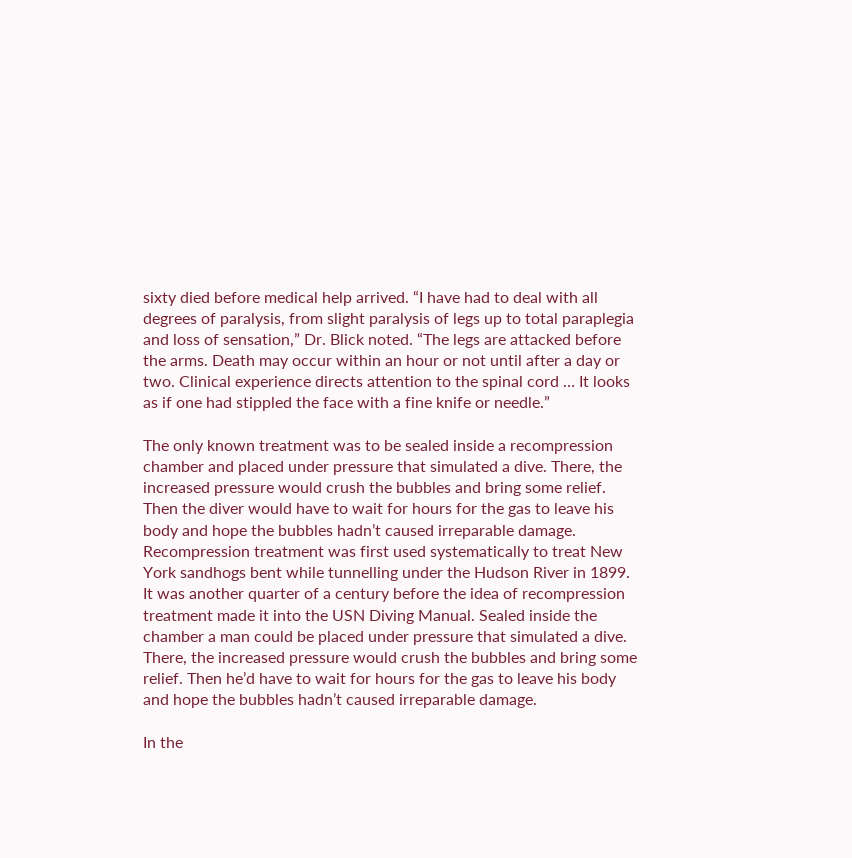sixty died before medical help arrived. “I have had to deal with all degrees of paralysis, from slight paralysis of legs up to total paraplegia and loss of sensation,” Dr. Blick noted. “The legs are attacked before the arms. Death may occur within an hour or not until after a day or two. Clinical experience directs attention to the spinal cord … It looks as if one had stippled the face with a fine knife or needle.”

The only known treatment was to be sealed inside a recompression chamber and placed under pressure that simulated a dive. There, the increased pressure would crush the bubbles and bring some relief. Then the diver would have to wait for hours for the gas to leave his body and hope the bubbles hadn’t caused irreparable damage. Recompression treatment was first used systematically to treat New York sandhogs bent while tunnelling under the Hudson River in 1899. It was another quarter of a century before the idea of recompression treatment made it into the USN Diving Manual. Sealed inside the chamber a man could be placed under pressure that simulated a dive. There, the increased pressure would crush the bubbles and bring some relief. Then he’d have to wait for hours for the gas to leave his body and hope the bubbles hadn’t caused irreparable damage.

In the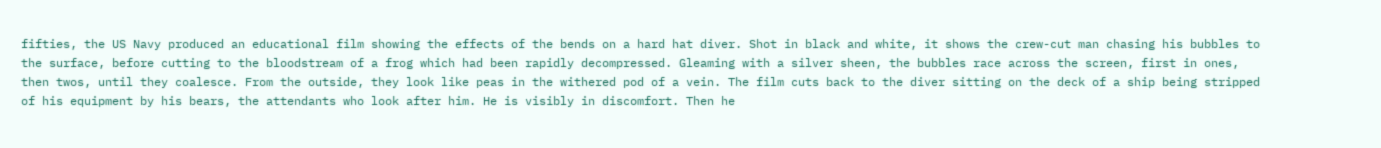fifties, the US Navy produced an educational film showing the effects of the bends on a hard hat diver. Shot in black and white, it shows the crew-cut man chasing his bubbles to the surface, before cutting to the bloodstream of a frog which had been rapidly decompressed. Gleaming with a silver sheen, the bubbles race across the screen, first in ones, then twos, until they coalesce. From the outside, they look like peas in the withered pod of a vein. The film cuts back to the diver sitting on the deck of a ship being stripped of his equipment by his bears, the attendants who look after him. He is visibly in discomfort. Then he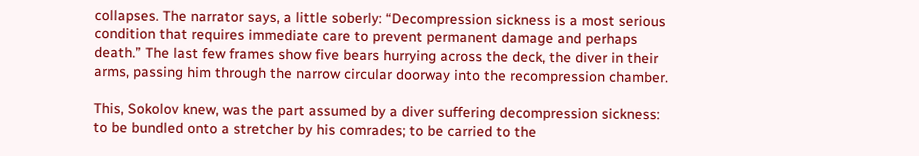collapses. The narrator says, a little soberly: “Decompression sickness is a most serious condition that requires immediate care to prevent permanent damage and perhaps death.” The last few frames show five bears hurrying across the deck, the diver in their arms, passing him through the narrow circular doorway into the recompression chamber.

This, Sokolov knew, was the part assumed by a diver suffering decompression sickness: to be bundled onto a stretcher by his comrades; to be carried to the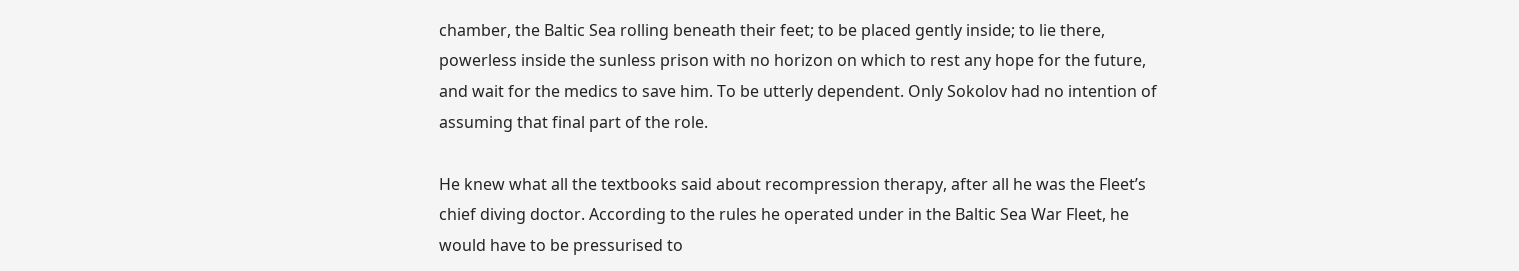chamber, the Baltic Sea rolling beneath their feet; to be placed gently inside; to lie there, powerless inside the sunless prison with no horizon on which to rest any hope for the future, and wait for the medics to save him. To be utterly dependent. Only Sokolov had no intention of assuming that final part of the role.

He knew what all the textbooks said about recompression therapy, after all he was the Fleet’s chief diving doctor. According to the rules he operated under in the Baltic Sea War Fleet, he would have to be pressurised to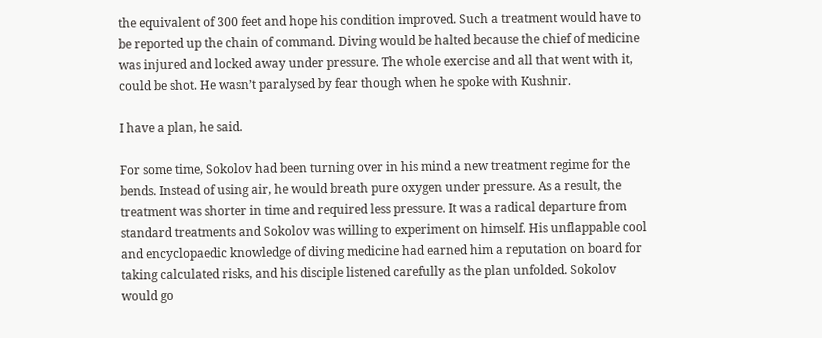the equivalent of 300 feet and hope his condition improved. Such a treatment would have to be reported up the chain of command. Diving would be halted because the chief of medicine was injured and locked away under pressure. The whole exercise and all that went with it, could be shot. He wasn’t paralysed by fear though when he spoke with Kushnir.

I have a plan, he said.

For some time, Sokolov had been turning over in his mind a new treatment regime for the bends. Instead of using air, he would breath pure oxygen under pressure. As a result, the treatment was shorter in time and required less pressure. It was a radical departure from standard treatments and Sokolov was willing to experiment on himself. His unflappable cool and encyclopaedic knowledge of diving medicine had earned him a reputation on board for taking calculated risks, and his disciple listened carefully as the plan unfolded. Sokolov would go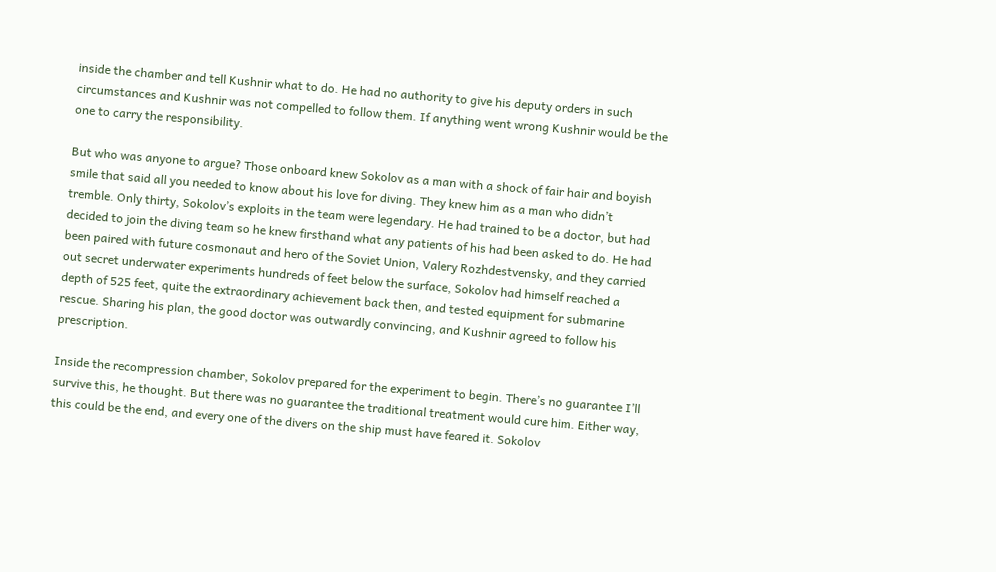inside the chamber and tell Kushnir what to do. He had no authority to give his deputy orders in such circumstances and Kushnir was not compelled to follow them. If anything went wrong Kushnir would be the one to carry the responsibility.

But who was anyone to argue? Those onboard knew Sokolov as a man with a shock of fair hair and boyish smile that said all you needed to know about his love for diving. They knew him as a man who didn’t tremble. Only thirty, Sokolov’s exploits in the team were legendary. He had trained to be a doctor, but had decided to join the diving team so he knew firsthand what any patients of his had been asked to do. He had been paired with future cosmonaut and hero of the Soviet Union, Valery Rozhdestvensky, and they carried out secret underwater experiments hundreds of feet below the surface, Sokolov had himself reached a depth of 525 feet, quite the extraordinary achievement back then, and tested equipment for submarine rescue. Sharing his plan, the good doctor was outwardly convincing, and Kushnir agreed to follow his prescription.

Inside the recompression chamber, Sokolov prepared for the experiment to begin. There’s no guarantee I’ll survive this, he thought. But there was no guarantee the traditional treatment would cure him. Either way, this could be the end, and every one of the divers on the ship must have feared it. Sokolov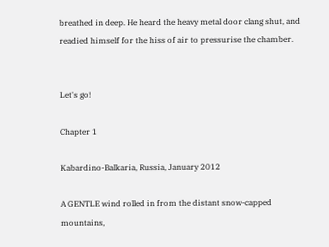breathed in deep. He heard the heavy metal door clang shut, and readied himself for the hiss of air to pressurise the chamber.


Let's go!

Chapter 1

Kabardino-Balkaria, Russia, January 2012

A GENTLE wind rolled in from the distant snow-capped mountains,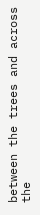between the trees and across the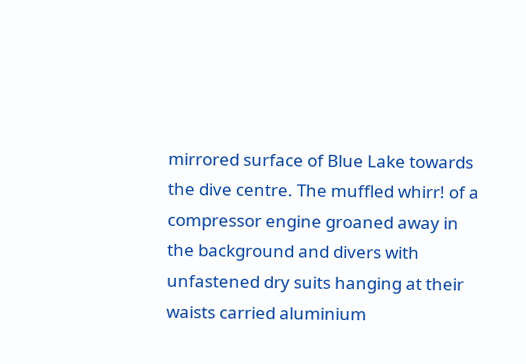mirrored surface of Blue Lake towards the dive centre. The muffled whirr! of a compressor engine groaned away in the background and divers with unfastened dry suits hanging at their waists carried aluminium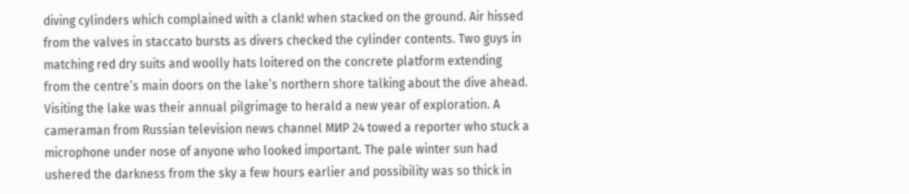diving cylinders which complained with a clank! when stacked on the ground. Air hissed from the valves in staccato bursts as divers checked the cylinder contents. Two guys in matching red dry suits and woolly hats loitered on the concrete platform extending from the centre’s main doors on the lake’s northern shore talking about the dive ahead. Visiting the lake was their annual pilgrimage to herald a new year of exploration. A cameraman from Russian television news channel МИР 24 towed a reporter who stuck a microphone under nose of anyone who looked important. The pale winter sun had ushered the darkness from the sky a few hours earlier and possibility was so thick in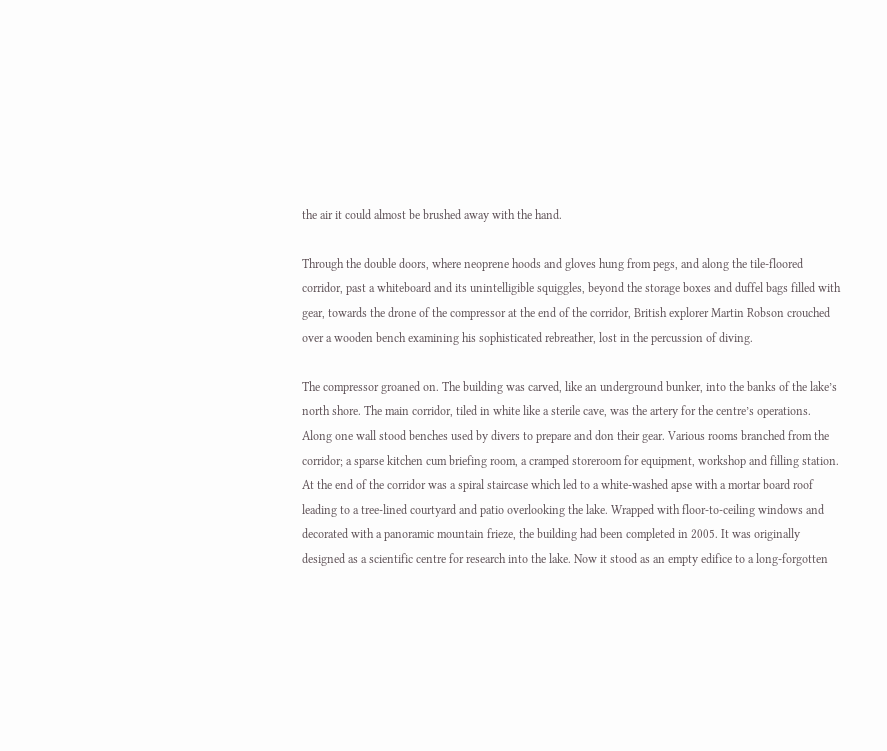the air it could almost be brushed away with the hand.

Through the double doors, where neoprene hoods and gloves hung from pegs, and along the tile-floored corridor, past a whiteboard and its unintelligible squiggles, beyond the storage boxes and duffel bags filled with gear, towards the drone of the compressor at the end of the corridor, British explorer Martin Robson crouched over a wooden bench examining his sophisticated rebreather, lost in the percussion of diving.

The compressor groaned on. The building was carved, like an underground bunker, into the banks of the lake’s north shore. The main corridor, tiled in white like a sterile cave, was the artery for the centre’s operations. Along one wall stood benches used by divers to prepare and don their gear. Various rooms branched from the corridor; a sparse kitchen cum briefing room, a cramped storeroom for equipment, workshop and filling station. At the end of the corridor was a spiral staircase which led to a white-washed apse with a mortar board roof leading to a tree-lined courtyard and patio overlooking the lake. Wrapped with floor-to-ceiling windows and decorated with a panoramic mountain frieze, the building had been completed in 2005. It was originally designed as a scientific centre for research into the lake. Now it stood as an empty edifice to a long-forgotten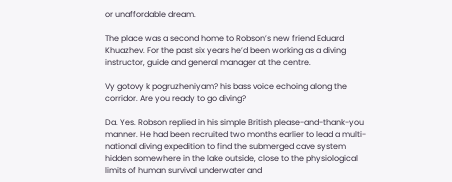or unaffordable dream.

The place was a second home to Robson’s new friend Eduard Khuazhev. For the past six years he’d been working as a diving instructor, guide and general manager at the centre.

Vy gotovy k pogruzheniyam? his bass voice echoing along the corridor. Are you ready to go diving?

Da. Yes. Robson replied in his simple British please-and-thank-you manner. He had been recruited two months earlier to lead a multi-national diving expedition to find the submerged cave system hidden somewhere in the lake outside, close to the physiological limits of human survival underwater and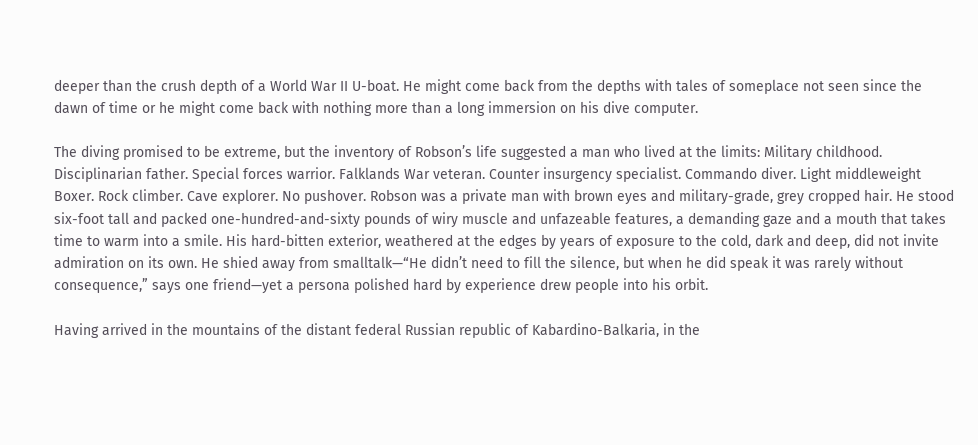deeper than the crush depth of a World War II U-boat. He might come back from the depths with tales of someplace not seen since the dawn of time or he might come back with nothing more than a long immersion on his dive computer.

The diving promised to be extreme, but the inventory of Robson’s life suggested a man who lived at the limits: Military childhood. Disciplinarian father. Special forces warrior. Falklands War veteran. Counter insurgency specialist. Commando diver. Light middleweight Boxer. Rock climber. Cave explorer. No pushover. Robson was a private man with brown eyes and military-grade, grey cropped hair. He stood six-foot tall and packed one-hundred-and-sixty pounds of wiry muscle and unfazeable features, a demanding gaze and a mouth that takes time to warm into a smile. His hard-bitten exterior, weathered at the edges by years of exposure to the cold, dark and deep, did not invite admiration on its own. He shied away from smalltalk—“He didn’t need to fill the silence, but when he did speak it was rarely without consequence,” says one friend—yet a persona polished hard by experience drew people into his orbit.

Having arrived in the mountains of the distant federal Russian republic of Kabardino-Balkaria, in the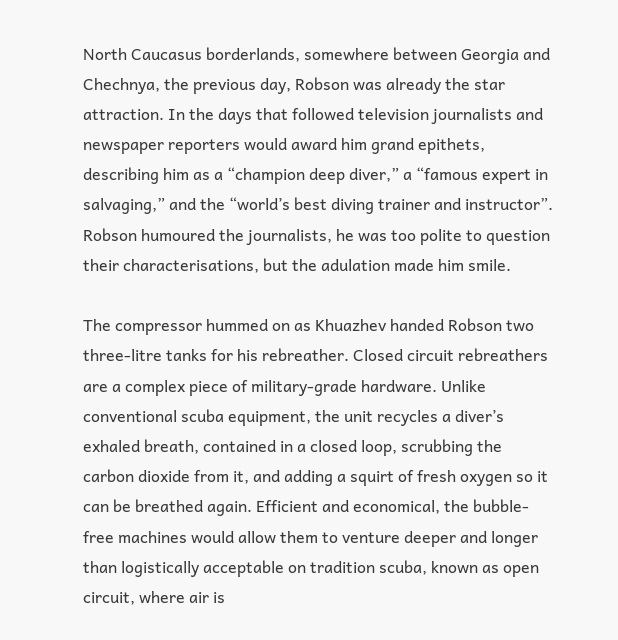North Caucasus borderlands, somewhere between Georgia and Chechnya, the previous day, Robson was already the star attraction. In the days that followed television journalists and newspaper reporters would award him grand epithets, describing him as a “champion deep diver,” a “famous expert in salvaging,” and the “world’s best diving trainer and instructor”. Robson humoured the journalists, he was too polite to question their characterisations, but the adulation made him smile.

The compressor hummed on as Khuazhev handed Robson two three-litre tanks for his rebreather. Closed circuit rebreathers are a complex piece of military-grade hardware. Unlike conventional scuba equipment, the unit recycles a diver’s exhaled breath, contained in a closed loop, scrubbing the carbon dioxide from it, and adding a squirt of fresh oxygen so it can be breathed again. Efficient and economical, the bubble-free machines would allow them to venture deeper and longer than logistically acceptable on tradition scuba, known as open circuit, where air is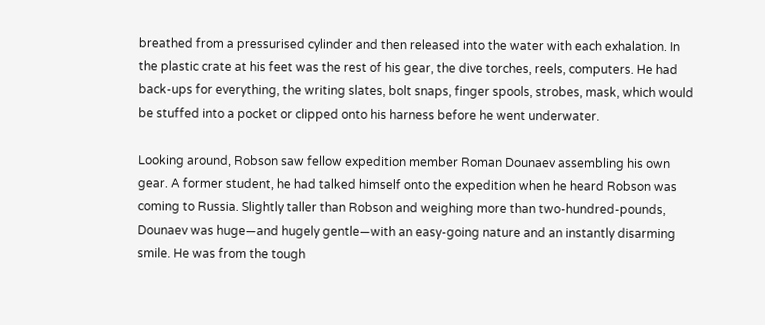breathed from a pressurised cylinder and then released into the water with each exhalation. In the plastic crate at his feet was the rest of his gear, the dive torches, reels, computers. He had back-ups for everything, the writing slates, bolt snaps, finger spools, strobes, mask, which would be stuffed into a pocket or clipped onto his harness before he went underwater.

Looking around, Robson saw fellow expedition member Roman Dounaev assembling his own gear. A former student, he had talked himself onto the expedition when he heard Robson was coming to Russia. Slightly taller than Robson and weighing more than two-hundred-pounds, Dounaev was huge—and hugely gentle—with an easy-going nature and an instantly disarming smile. He was from the tough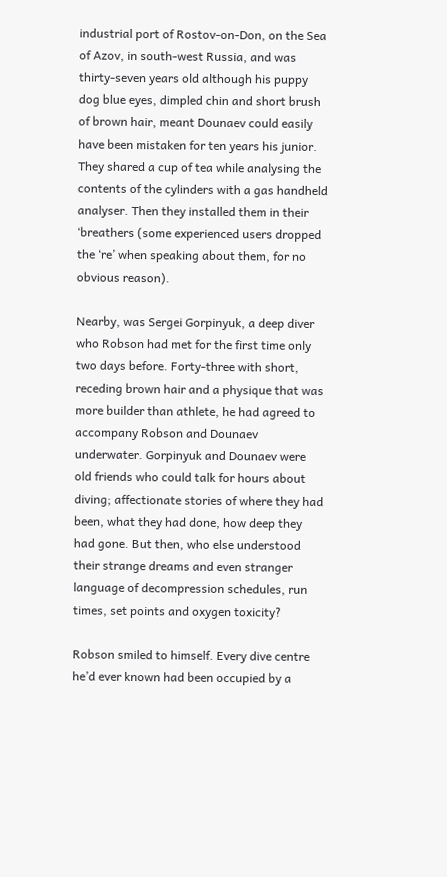industrial port of Rostov-on-Don, on the Sea of Azov, in south-west Russia, and was thirty-seven years old although his puppy dog blue eyes, dimpled chin and short brush of brown hair, meant Dounaev could easily have been mistaken for ten years his junior. They shared a cup of tea while analysing the contents of the cylinders with a gas handheld analyser. Then they installed them in their ‘breathers (some experienced users dropped the ‘re’ when speaking about them, for no obvious reason).

Nearby, was Sergei Gorpinyuk, a deep diver who Robson had met for the first time only two days before. Forty-three with short, receding brown hair and a physique that was more builder than athlete, he had agreed to accompany Robson and Dounaev underwater. Gorpinyuk and Dounaev were old friends who could talk for hours about diving; affectionate stories of where they had been, what they had done, how deep they had gone. But then, who else understood their strange dreams and even stranger language of decompression schedules, run times, set points and oxygen toxicity?

Robson smiled to himself. Every dive centre he’d ever known had been occupied by a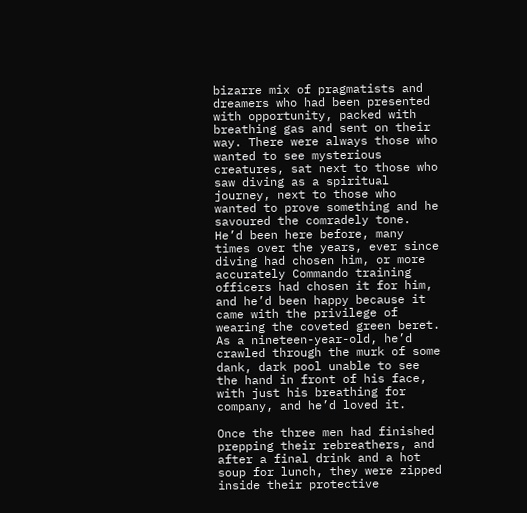bizarre mix of pragmatists and dreamers who had been presented with opportunity, packed with breathing gas and sent on their way. There were always those who wanted to see mysterious creatures, sat next to those who saw diving as a spiritual journey, next to those who wanted to prove something and he savoured the comradely tone. He’d been here before, many times over the years, ever since diving had chosen him, or more accurately Commando training officers had chosen it for him, and he’d been happy because it came with the privilege of wearing the coveted green beret. As a nineteen-year-old, he’d crawled through the murk of some dank, dark pool unable to see the hand in front of his face, with just his breathing for company, and he’d loved it.

Once the three men had finished prepping their rebreathers, and after a final drink and a hot soup for lunch, they were zipped inside their protective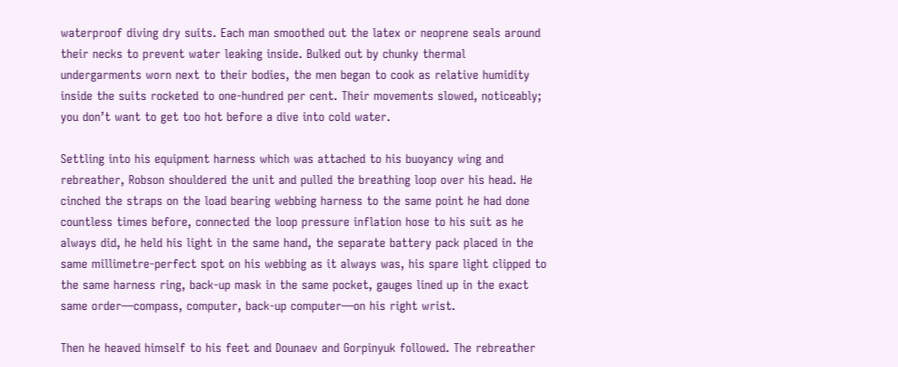waterproof diving dry suits. Each man smoothed out the latex or neoprene seals around their necks to prevent water leaking inside. Bulked out by chunky thermal undergarments worn next to their bodies, the men began to cook as relative humidity inside the suits rocketed to one-hundred per cent. Their movements slowed, noticeably; you don’t want to get too hot before a dive into cold water.

Settling into his equipment harness which was attached to his buoyancy wing and rebreather, Robson shouldered the unit and pulled the breathing loop over his head. He cinched the straps on the load bearing webbing harness to the same point he had done countless times before, connected the loop pressure inflation hose to his suit as he always did, he held his light in the same hand, the separate battery pack placed in the same millimetre-perfect spot on his webbing as it always was, his spare light clipped to the same harness ring, back-up mask in the same pocket, gauges lined up in the exact same order—compass, computer, back-up computer—on his right wrist.

Then he heaved himself to his feet and Dounaev and Gorpinyuk followed. The rebreather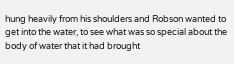hung heavily from his shoulders and Robson wanted to get into the water, to see what was so special about the body of water that it had brought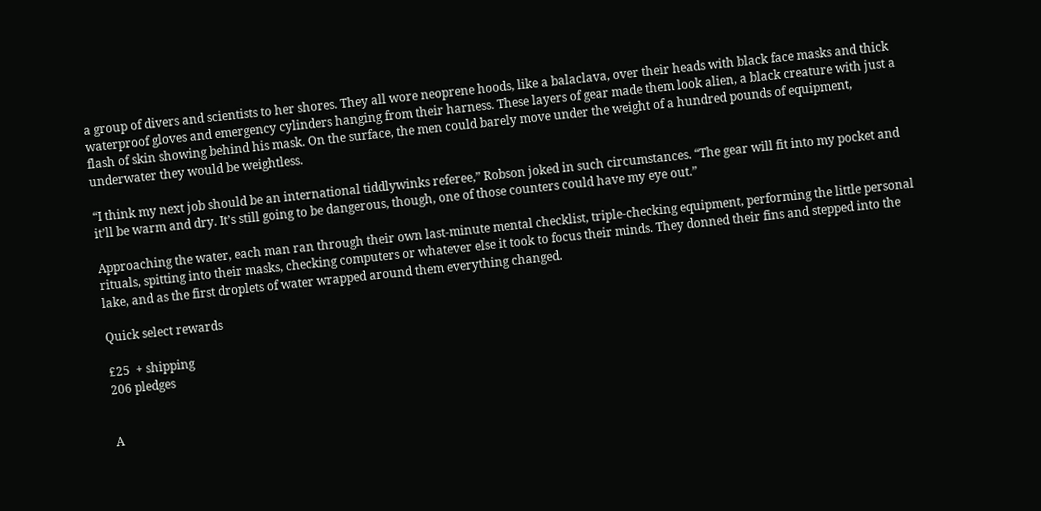a group of divers and scientists to her shores. They all wore neoprene hoods, like a balaclava, over their heads with black face masks and thick waterproof gloves and emergency cylinders hanging from their harness. These layers of gear made them look alien, a black creature with just a flash of skin showing behind his mask. On the surface, the men could barely move under the weight of a hundred pounds of equipment, underwater they would be weightless.

“I think my next job should be an international tiddlywinks referee,” Robson joked in such circumstances. “The gear will fit into my pocket and it’ll be warm and dry. It’s still going to be dangerous, though, one of those counters could have my eye out.”

Approaching the water, each man ran through their own last-minute mental checklist, triple-checking equipment, performing the little personal rituals, spitting into their masks, checking computers or whatever else it took to focus their minds. They donned their fins and stepped into the lake, and as the first droplets of water wrapped around them everything changed.

Quick select rewards

£25  + shipping
206 pledges


A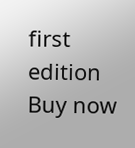first edition
Buy now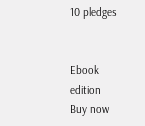10 pledges


Ebook edition
Buy now